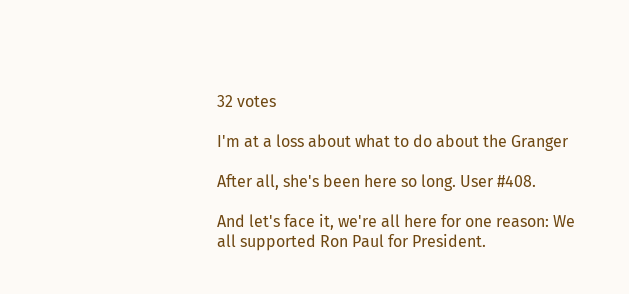32 votes

I'm at a loss about what to do about the Granger

After all, she's been here so long. User #408.

And let's face it, we're all here for one reason: We all supported Ron Paul for President.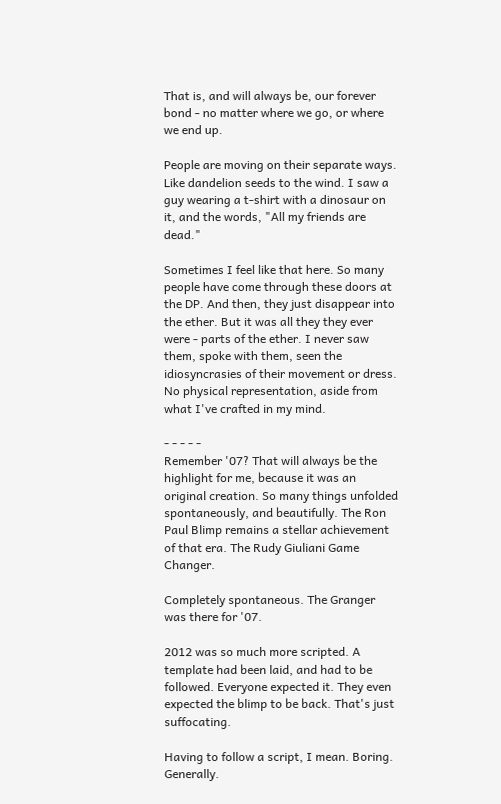That is, and will always be, our forever bond - no matter where we go, or where we end up.

People are moving on their separate ways. Like dandelion seeds to the wind. I saw a guy wearing a t-shirt with a dinosaur on it, and the words, "All my friends are dead."

Sometimes I feel like that here. So many people have come through these doors at the DP. And then, they just disappear into the ether. But it was all they they ever were - parts of the ether. I never saw them, spoke with them, seen the idiosyncrasies of their movement or dress. No physical representation, aside from what I've crafted in my mind.

- - - - -
Remember '07? That will always be the highlight for me, because it was an original creation. So many things unfolded spontaneously, and beautifully. The Ron Paul Blimp remains a stellar achievement of that era. The Rudy Giuliani Game Changer.

Completely spontaneous. The Granger was there for '07.

2012 was so much more scripted. A template had been laid, and had to be followed. Everyone expected it. They even expected the blimp to be back. That's just suffocating.

Having to follow a script, I mean. Boring. Generally.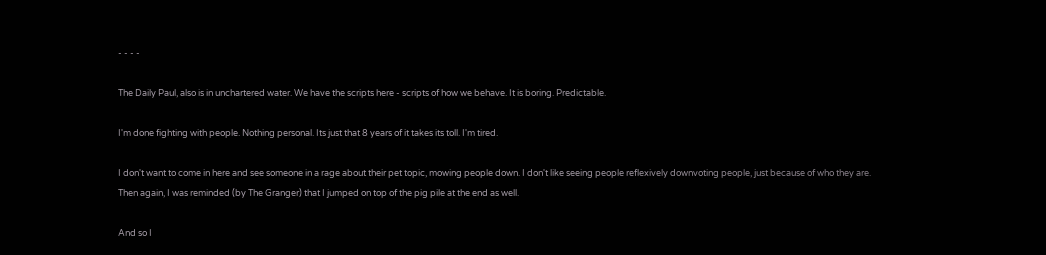- - - -

The Daily Paul, also is in unchartered water. We have the scripts here - scripts of how we behave. It is boring. Predictable.

I'm done fighting with people. Nothing personal. Its just that 8 years of it takes its toll. I'm tired.

I don't want to come in here and see someone in a rage about their pet topic, mowing people down. I don't like seeing people reflexively downvoting people, just because of who they are. Then again, I was reminded (by The Granger) that I jumped on top of the pig pile at the end as well.

And so I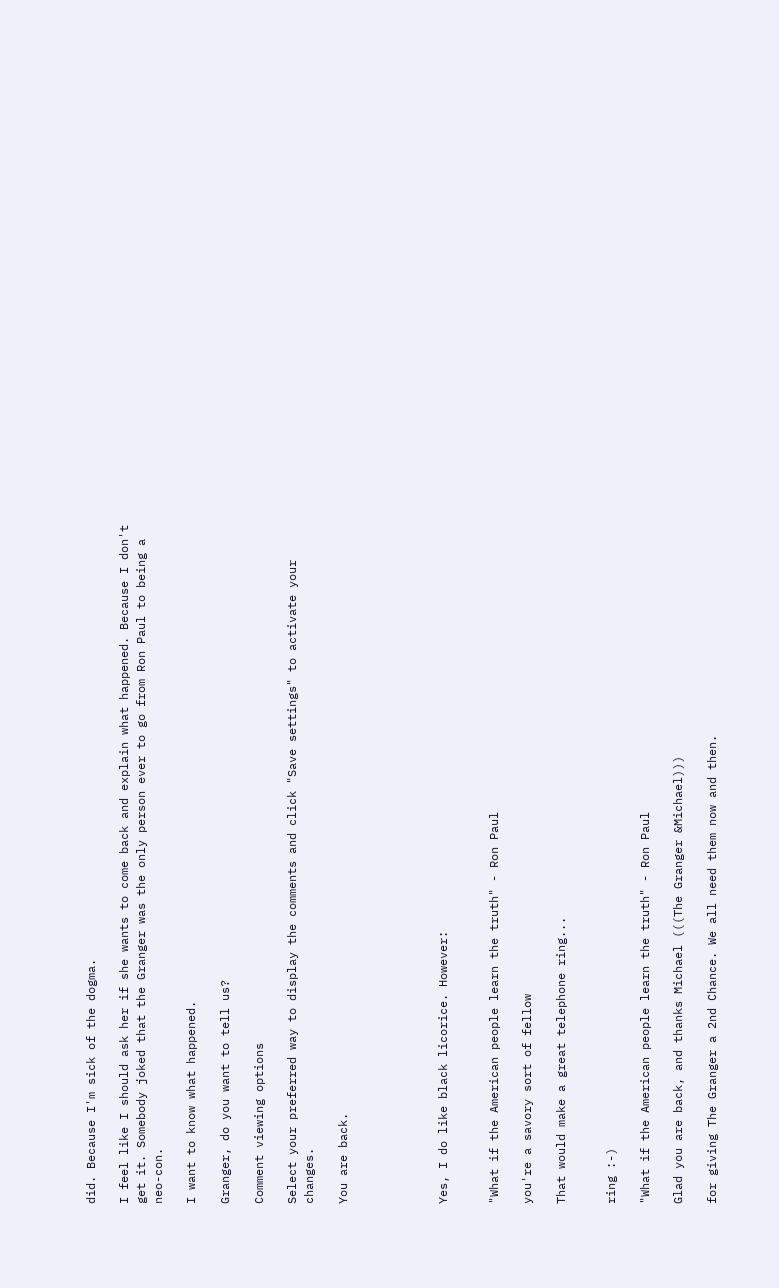did. Because I'm sick of the dogma.

I feel like I should ask her if she wants to come back and explain what happened. Because I don't get it. Somebody joked that the Granger was the only person ever to go from Ron Paul to being a neo-con.

I want to know what happened.

Granger, do you want to tell us?

Comment viewing options

Select your preferred way to display the comments and click "Save settings" to activate your changes.

You are back.





Yes, I do like black licorice. However:


"What if the American people learn the truth" - Ron Paul

you're a savory sort of fellow

That would make a great telephone ring...


ring :-)

"What if the American people learn the truth" - Ron Paul

Glad you are back, and thanks Michael (((The Granger &Michael)))

for giving The Granger a 2nd Chance. We all need them now and then.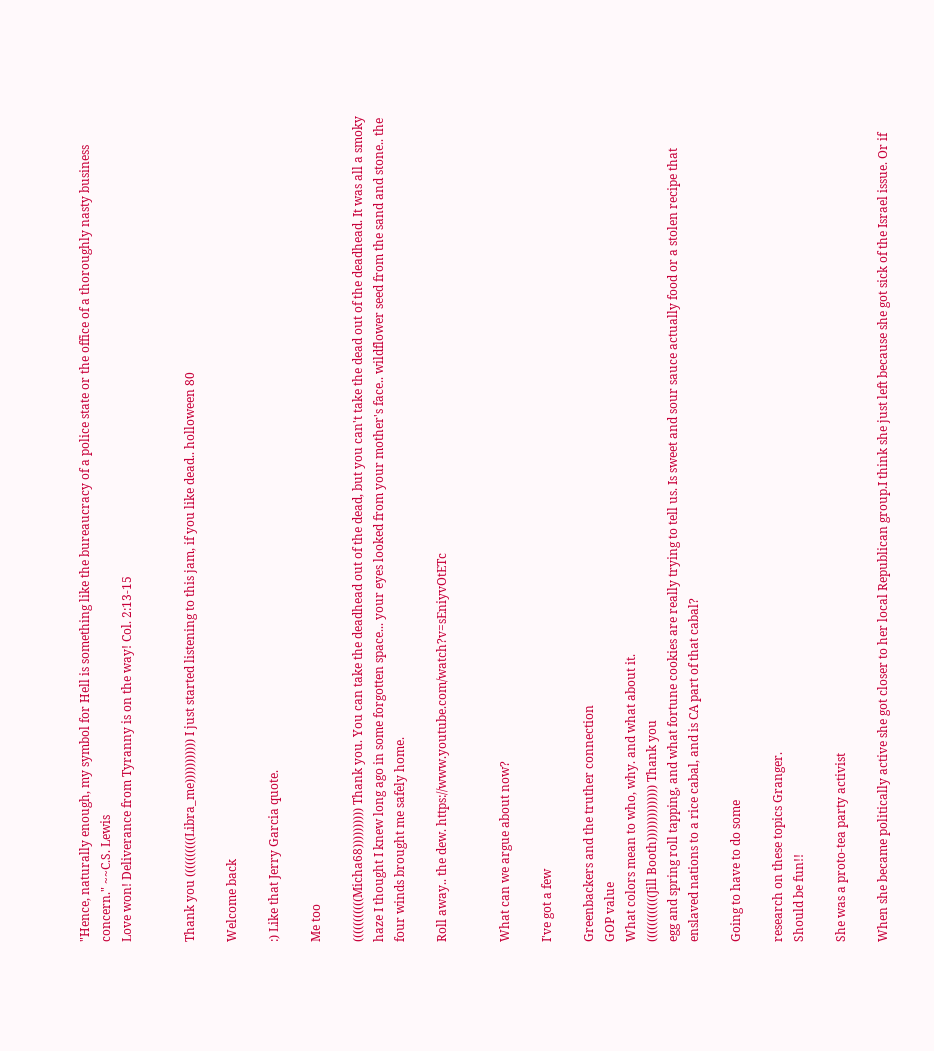"Hence, naturally enough, my symbol for Hell is something like the bureaucracy of a police state or the office of a thoroughly nasty business concern." ~~C.S. Lewis
Love won! Deliverance from Tyranny is on the way! Col. 2:13-15


Thank you ((((((((((Libra_me))))))))))) I just started listening to this jam, if you like dead.. holloween 80

Welcome back

:) Like that Jerry Garcia quote.

Me too

(((((((((((Micha68)))))))))) Thank you. You can take the deadhead out of the dead, but you can't take the dead out of the deadhead. It was all a smoky haze I thought I knew long ago in some forgotten space... your eyes looked from your mother's face.. wildflower seed from the sand and stone.. the four winds brought me safely home.

Roll away.. the dew. https://www.youtube.com/watch?v=sEniyvOtETc


What can we argue about now?

I've got a few

Greenbackers and the truther connection
GOP value
What colors mean to who, why. and what about it.
((((((((((((Jill Booth)))))))))))))) Thank you
egg and spring roll tapping, and what fortune cookies are really trying to tell us. Is sweet and sour sauce actually food or a stolen recipe that enslaved nations to a rice cabal, and is CA part of that cabal?

Going to have to do some

research on these topics Granger.
Should be fun!!

She was a proto-tea party activist

When she became politically active she got closer to her local Republican group.I think she just left because she got sick of the Israel issue. Or if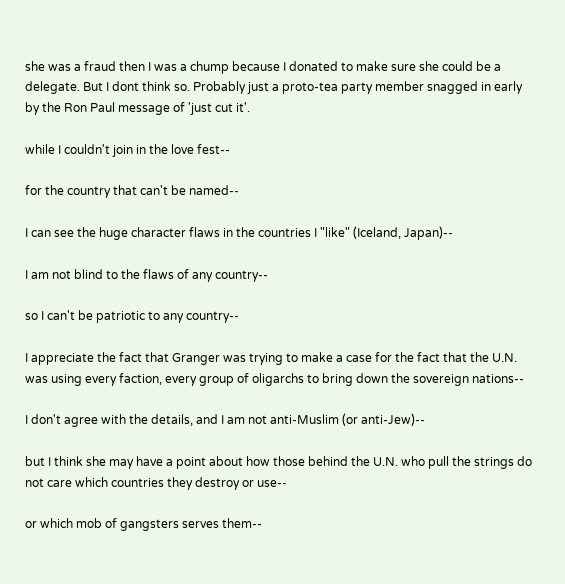she was a fraud then I was a chump because I donated to make sure she could be a delegate. But I dont think so. Probably just a proto-tea party member snagged in early by the Ron Paul message of 'just cut it'.

while I couldn't join in the love fest--

for the country that can't be named--

I can see the huge character flaws in the countries I "like" (Iceland, Japan)--

I am not blind to the flaws of any country--

so I can't be patriotic to any country--

I appreciate the fact that Granger was trying to make a case for the fact that the U.N. was using every faction, every group of oligarchs to bring down the sovereign nations--

I don't agree with the details, and I am not anti-Muslim (or anti-Jew)--

but I think she may have a point about how those behind the U.N. who pull the strings do not care which countries they destroy or use--

or which mob of gangsters serves them--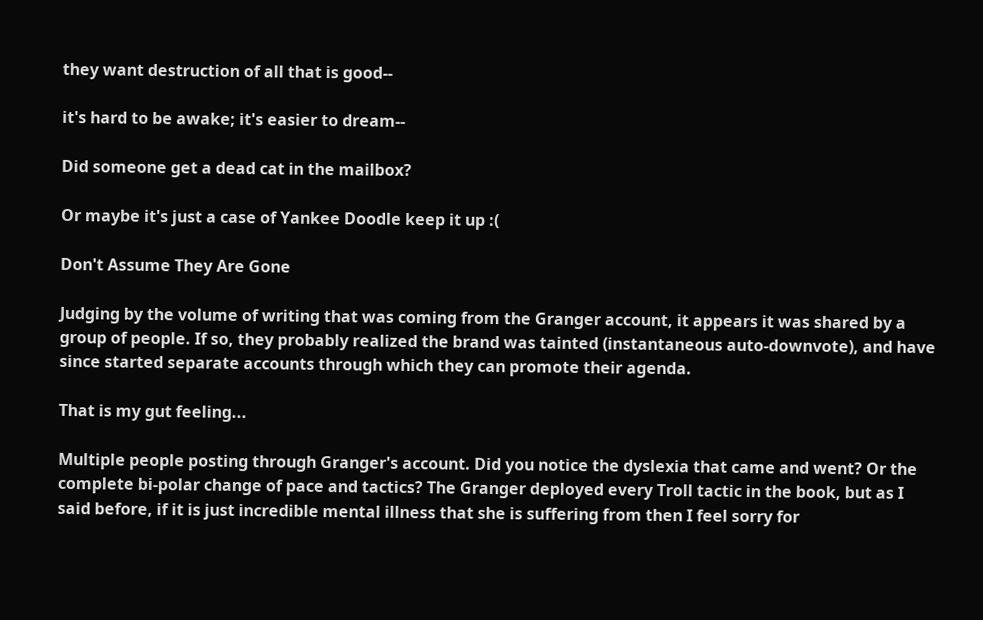they want destruction of all that is good--

it's hard to be awake; it's easier to dream--

Did someone get a dead cat in the mailbox?

Or maybe it's just a case of Yankee Doodle keep it up :(

Don't Assume They Are Gone

Judging by the volume of writing that was coming from the Granger account, it appears it was shared by a group of people. If so, they probably realized the brand was tainted (instantaneous auto-downvote), and have since started separate accounts through which they can promote their agenda.

That is my gut feeling...

Multiple people posting through Granger's account. Did you notice the dyslexia that came and went? Or the complete bi-polar change of pace and tactics? The Granger deployed every Troll tactic in the book, but as I said before, if it is just incredible mental illness that she is suffering from then I feel sorry for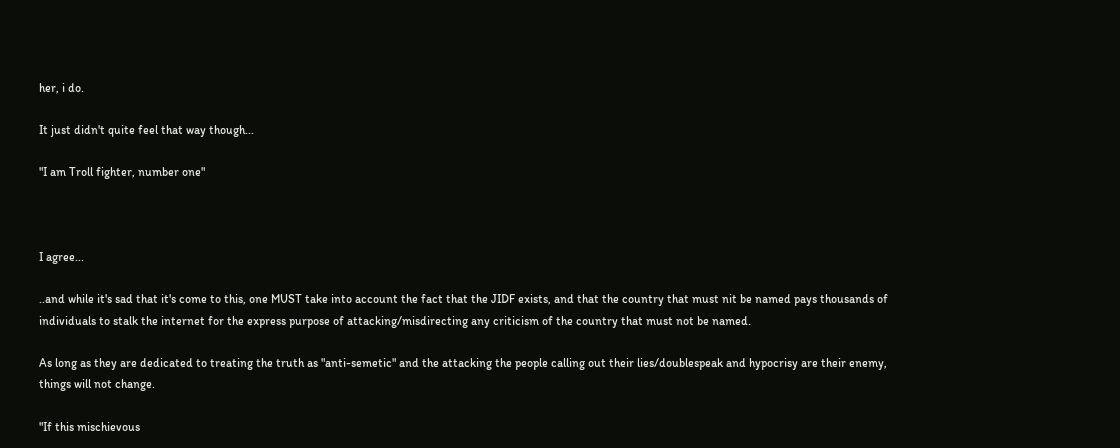her, i do.

It just didn't quite feel that way though...

"I am Troll fighter, number one"



I agree...

..and while it's sad that it's come to this, one MUST take into account the fact that the JIDF exists, and that the country that must nit be named pays thousands of individuals to stalk the internet for the express purpose of attacking/misdirecting any criticism of the country that must not be named.

As long as they are dedicated to treating the truth as "anti-semetic" and the attacking the people calling out their lies/doublespeak and hypocrisy are their enemy, things will not change.

"If this mischievous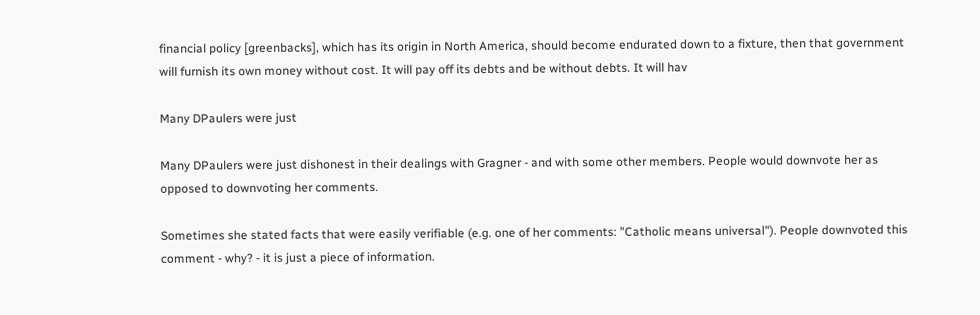financial policy [greenbacks], which has its origin in North America, should become endurated down to a fixture, then that government will furnish its own money without cost. It will pay off its debts and be without debts. It will hav

Many DPaulers were just

Many DPaulers were just dishonest in their dealings with Gragner - and with some other members. People would downvote her as opposed to downvoting her comments.

Sometimes she stated facts that were easily verifiable (e.g. one of her comments: "Catholic means universal"). People downvoted this comment - why? - it is just a piece of information.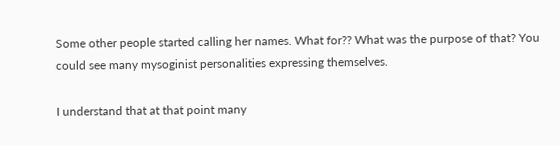Some other people started calling her names. What for?? What was the purpose of that? You could see many mysoginist personalities expressing themselves.

I understand that at that point many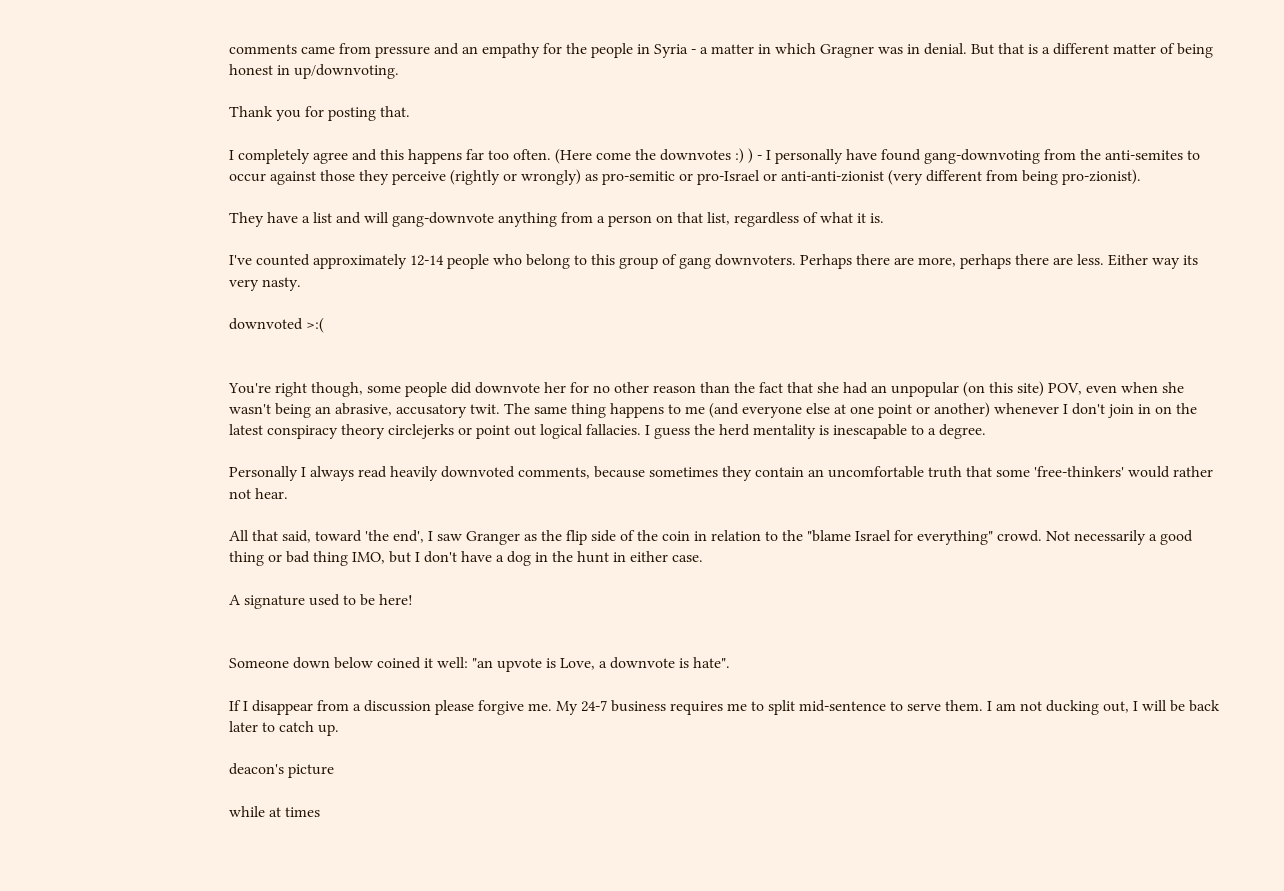comments came from pressure and an empathy for the people in Syria - a matter in which Gragner was in denial. But that is a different matter of being honest in up/downvoting.

Thank you for posting that.

I completely agree and this happens far too often. (Here come the downvotes :) ) - I personally have found gang-downvoting from the anti-semites to occur against those they perceive (rightly or wrongly) as pro-semitic or pro-Israel or anti-anti-zionist (very different from being pro-zionist).

They have a list and will gang-downvote anything from a person on that list, regardless of what it is.

I've counted approximately 12-14 people who belong to this group of gang downvoters. Perhaps there are more, perhaps there are less. Either way its very nasty.

downvoted >:(


You're right though, some people did downvote her for no other reason than the fact that she had an unpopular (on this site) POV, even when she wasn't being an abrasive, accusatory twit. The same thing happens to me (and everyone else at one point or another) whenever I don't join in on the latest conspiracy theory circlejerks or point out logical fallacies. I guess the herd mentality is inescapable to a degree.

Personally I always read heavily downvoted comments, because sometimes they contain an uncomfortable truth that some 'free-thinkers' would rather not hear.

All that said, toward 'the end', I saw Granger as the flip side of the coin in relation to the "blame Israel for everything" crowd. Not necessarily a good thing or bad thing IMO, but I don't have a dog in the hunt in either case.

A signature used to be here!


Someone down below coined it well: "an upvote is Love, a downvote is hate".

If I disappear from a discussion please forgive me. My 24-7 business requires me to split mid-sentence to serve them. I am not ducking out, I will be back later to catch up.

deacon's picture

while at times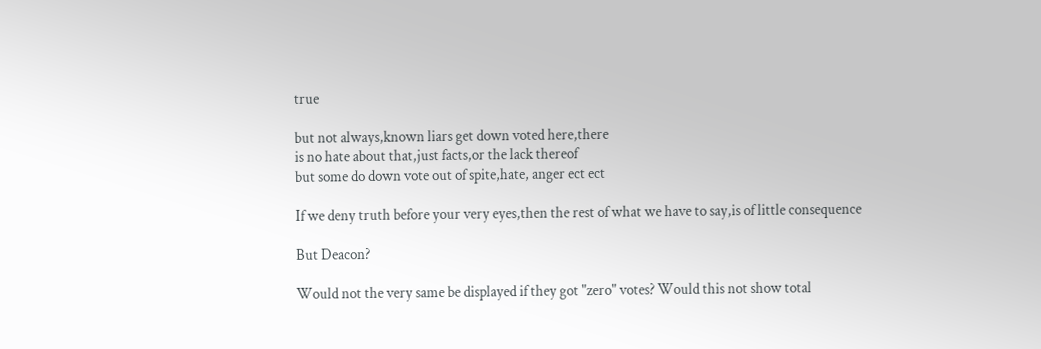true

but not always,known liars get down voted here,there
is no hate about that,just facts,or the lack thereof
but some do down vote out of spite,hate, anger ect ect

If we deny truth before your very eyes,then the rest of what we have to say,is of little consequence

But Deacon?

Would not the very same be displayed if they got "zero" votes? Would this not show total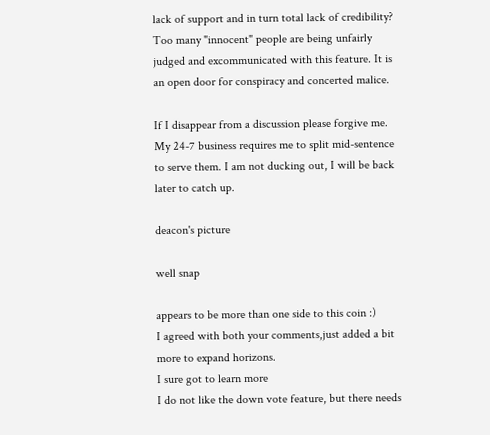lack of support and in turn total lack of credibility? Too many "innocent" people are being unfairly judged and excommunicated with this feature. It is an open door for conspiracy and concerted malice.

If I disappear from a discussion please forgive me. My 24-7 business requires me to split mid-sentence to serve them. I am not ducking out, I will be back later to catch up.

deacon's picture

well snap

appears to be more than one side to this coin :)
I agreed with both your comments,just added a bit more to expand horizons.
I sure got to learn more
I do not like the down vote feature, but there needs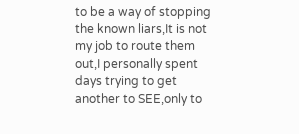to be a way of stopping the known liars,It is not my job to route them out,I personally spent days trying to get another to SEE,only to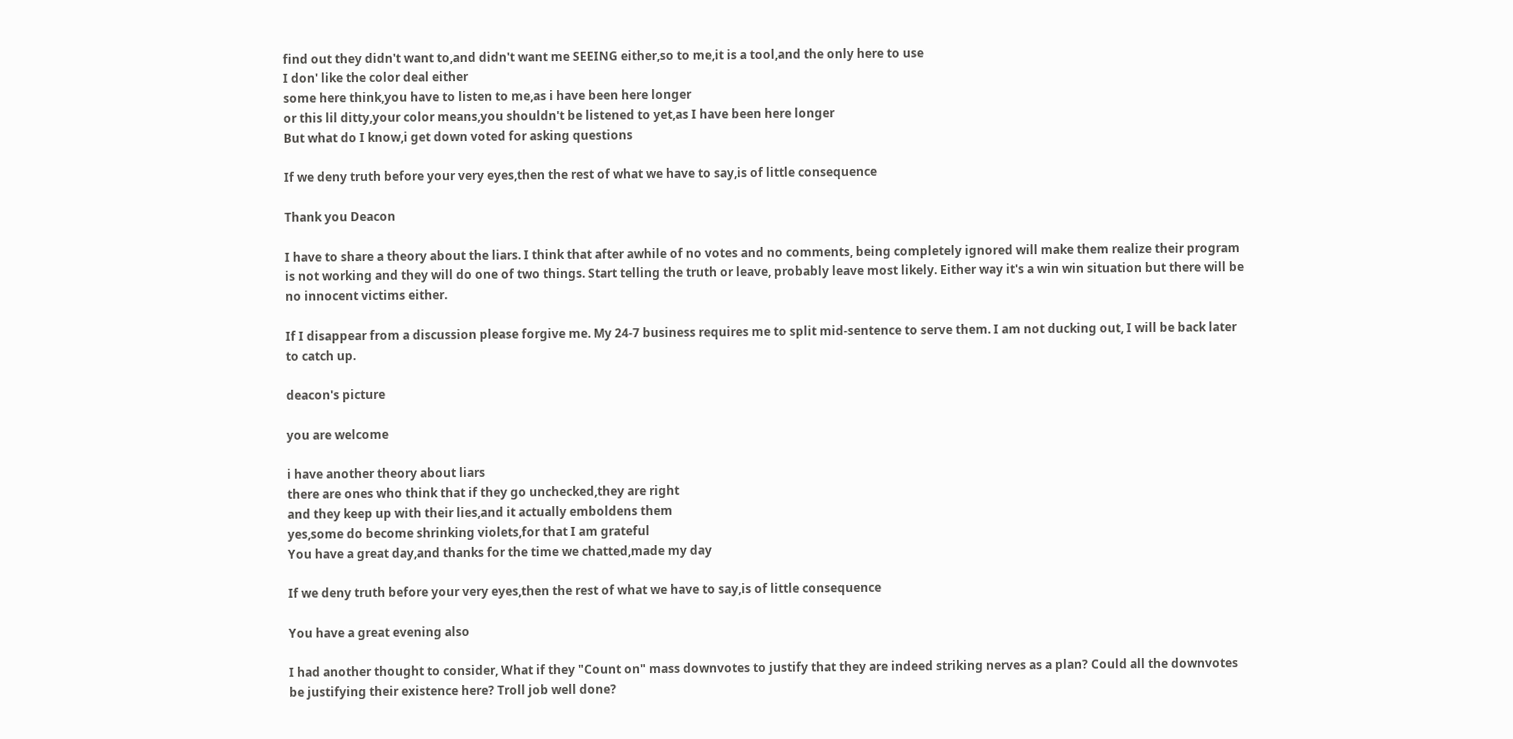find out they didn't want to,and didn't want me SEEING either,so to me,it is a tool,and the only here to use
I don' like the color deal either
some here think,you have to listen to me,as i have been here longer
or this lil ditty,your color means,you shouldn't be listened to yet,as I have been here longer
But what do I know,i get down voted for asking questions

If we deny truth before your very eyes,then the rest of what we have to say,is of little consequence

Thank you Deacon

I have to share a theory about the liars. I think that after awhile of no votes and no comments, being completely ignored will make them realize their program is not working and they will do one of two things. Start telling the truth or leave, probably leave most likely. Either way it's a win win situation but there will be no innocent victims either.

If I disappear from a discussion please forgive me. My 24-7 business requires me to split mid-sentence to serve them. I am not ducking out, I will be back later to catch up.

deacon's picture

you are welcome

i have another theory about liars
there are ones who think that if they go unchecked,they are right
and they keep up with their lies,and it actually emboldens them
yes,some do become shrinking violets,for that I am grateful
You have a great day,and thanks for the time we chatted,made my day

If we deny truth before your very eyes,then the rest of what we have to say,is of little consequence

You have a great evening also

I had another thought to consider, What if they "Count on" mass downvotes to justify that they are indeed striking nerves as a plan? Could all the downvotes be justifying their existence here? Troll job well done?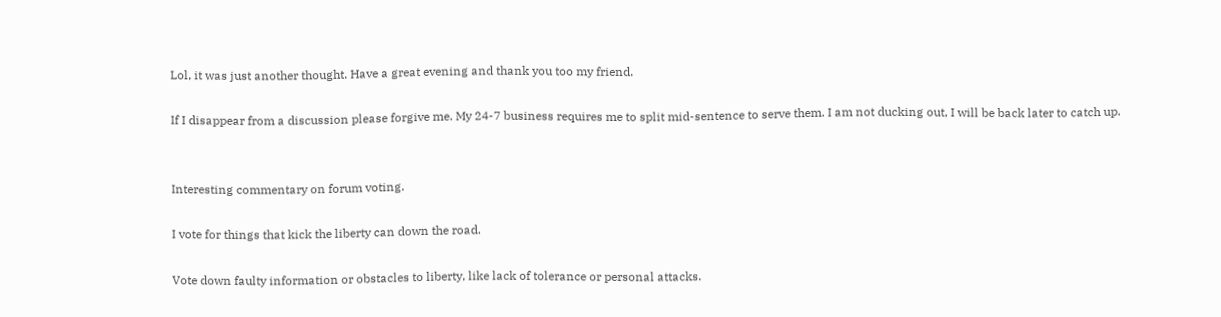Lol, it was just another thought. Have a great evening and thank you too my friend.

If I disappear from a discussion please forgive me. My 24-7 business requires me to split mid-sentence to serve them. I am not ducking out, I will be back later to catch up.


Interesting commentary on forum voting.

I vote for things that kick the liberty can down the road.

Vote down faulty information or obstacles to liberty, like lack of tolerance or personal attacks.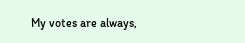My votes are always,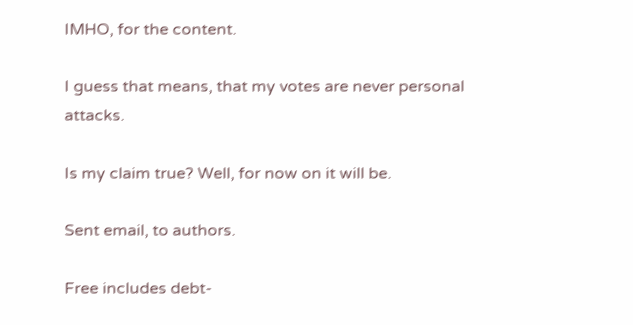IMHO, for the content.

I guess that means, that my votes are never personal attacks.

Is my claim true? Well, for now on it will be.

Sent email, to authors.

Free includes debt-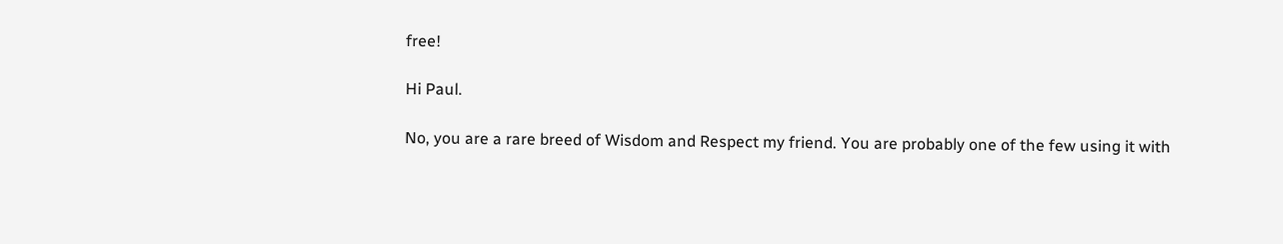free!

Hi Paul.

No, you are a rare breed of Wisdom and Respect my friend. You are probably one of the few using it with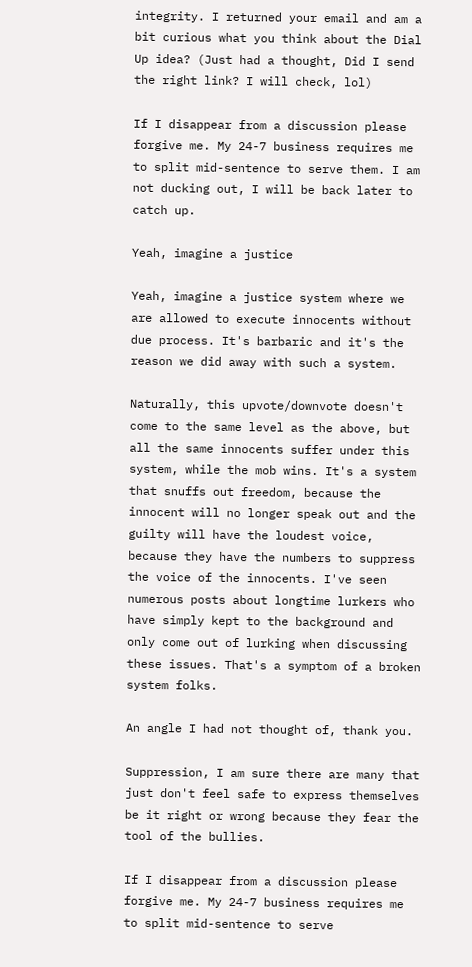integrity. I returned your email and am a bit curious what you think about the Dial Up idea? (Just had a thought, Did I send the right link? I will check, lol)

If I disappear from a discussion please forgive me. My 24-7 business requires me to split mid-sentence to serve them. I am not ducking out, I will be back later to catch up.

Yeah, imagine a justice

Yeah, imagine a justice system where we are allowed to execute innocents without due process. It's barbaric and it's the reason we did away with such a system.

Naturally, this upvote/downvote doesn't come to the same level as the above, but all the same innocents suffer under this system, while the mob wins. It's a system that snuffs out freedom, because the innocent will no longer speak out and the guilty will have the loudest voice, because they have the numbers to suppress the voice of the innocents. I've seen numerous posts about longtime lurkers who have simply kept to the background and only come out of lurking when discussing these issues. That's a symptom of a broken system folks.

An angle I had not thought of, thank you.

Suppression, I am sure there are many that just don't feel safe to express themselves be it right or wrong because they fear the tool of the bullies.

If I disappear from a discussion please forgive me. My 24-7 business requires me to split mid-sentence to serve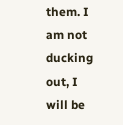them. I am not ducking out, I will be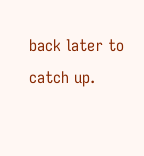back later to catch up.